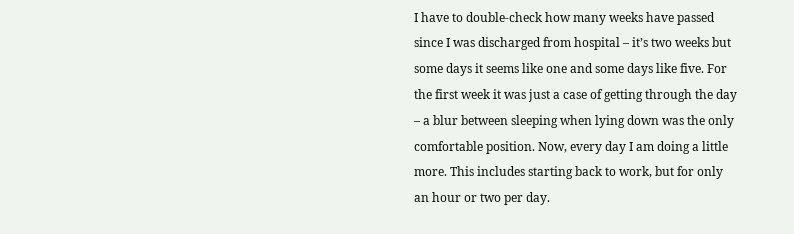I have to double-check how many weeks have passed since I was discharged from hospital – it’s two weeks but some days it seems like one and some days like five. For the first week it was just a case of getting through the day – a blur between sleeping when lying down was the only comfortable position. Now, every day I am doing a little more. This includes starting back to work, but for only an hour or two per day.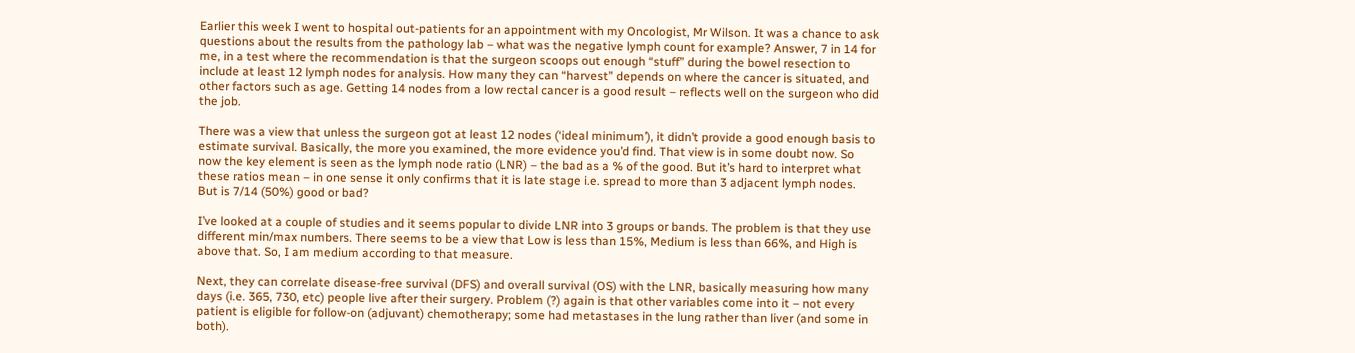Earlier this week I went to hospital out-patients for an appointment with my Oncologist, Mr Wilson. It was a chance to ask questions about the results from the pathology lab – what was the negative lymph count for example? Answer, 7 in 14 for me, in a test where the recommendation is that the surgeon scoops out enough “stuff” during the bowel resection to include at least 12 lymph nodes for analysis. How many they can “harvest” depends on where the cancer is situated, and other factors such as age. Getting 14 nodes from a low rectal cancer is a good result – reflects well on the surgeon who did the job.

There was a view that unless the surgeon got at least 12 nodes (‘ideal minimum’), it didn’t provide a good enough basis to estimate survival. Basically, the more you examined, the more evidence you’d find. That view is in some doubt now. So now the key element is seen as the lymph node ratio (LNR) – the bad as a % of the good. But it’s hard to interpret what these ratios mean – in one sense it only confirms that it is late stage i.e. spread to more than 3 adjacent lymph nodes. But is 7/14 (50%) good or bad?

I’ve looked at a couple of studies and it seems popular to divide LNR into 3 groups or bands. The problem is that they use different min/max numbers. There seems to be a view that Low is less than 15%, Medium is less than 66%, and High is above that. So, I am medium according to that measure.

Next, they can correlate disease-free survival (DFS) and overall survival (OS) with the LNR, basically measuring how many days (i.e. 365, 730, etc) people live after their surgery. Problem (?) again is that other variables come into it – not every patient is eligible for follow-on (adjuvant) chemotherapy; some had metastases in the lung rather than liver (and some in both).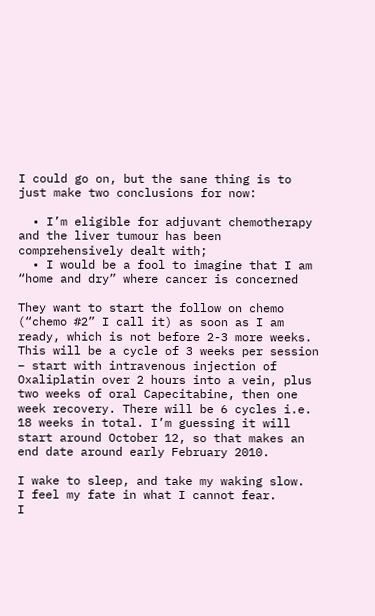I could go on, but the sane thing is to just make two conclusions for now:

  • I’m eligible for adjuvant chemotherapy and the liver tumour has been comprehensively dealt with;
  • I would be a fool to imagine that I am “home and dry” where cancer is concerned

They want to start the follow on chemo (“chemo #2” I call it) as soon as I am ready, which is not before 2-3 more weeks. This will be a cycle of 3 weeks per session – start with intravenous injection of Oxaliplatin over 2 hours into a vein, plus two weeks of oral Capecitabine, then one week recovery. There will be 6 cycles i.e. 18 weeks in total. I’m guessing it will start around October 12, so that makes an end date around early February 2010.

I wake to sleep, and take my waking slow.
I feel my fate in what I cannot fear.
I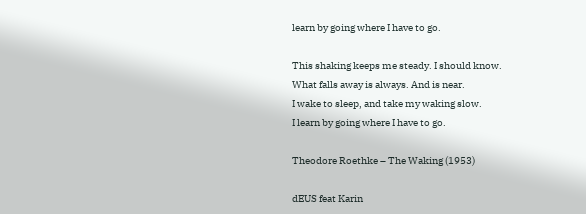learn by going where I have to go.

This shaking keeps me steady. I should know.
What falls away is always. And is near.
I wake to sleep, and take my waking slow.
I learn by going where I have to go.

Theodore Roethke – The Waking (1953)

dEUS feat Karin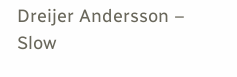Dreijer Andersson – Slow